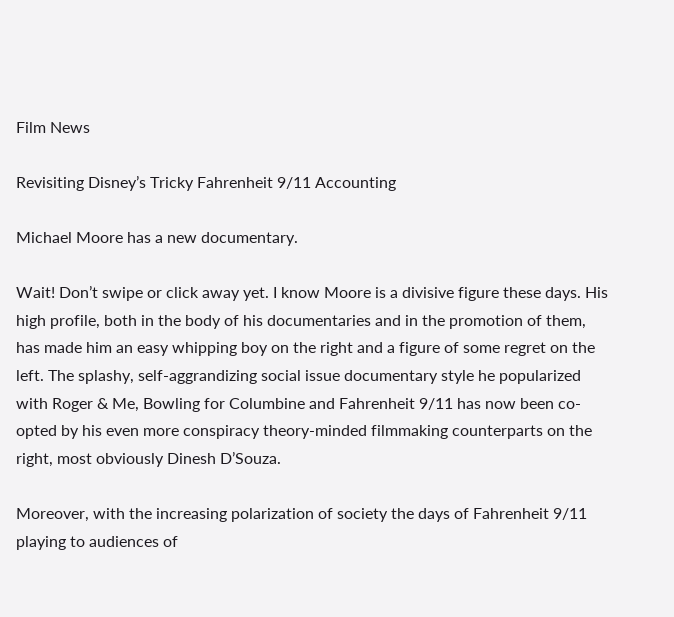Film News

Revisiting Disney’s Tricky Fahrenheit 9/11 Accounting

Michael Moore has a new documentary.

Wait! Don’t swipe or click away yet. I know Moore is a divisive figure these days. His high profile, both in the body of his documentaries and in the promotion of them, has made him an easy whipping boy on the right and a figure of some regret on the left. The splashy, self-aggrandizing social issue documentary style he popularized with Roger & Me, Bowling for Columbine and Fahrenheit 9/11 has now been co-opted by his even more conspiracy theory-minded filmmaking counterparts on the right, most obviously Dinesh D’Souza.

Moreover, with the increasing polarization of society the days of Fahrenheit 9/11 playing to audiences of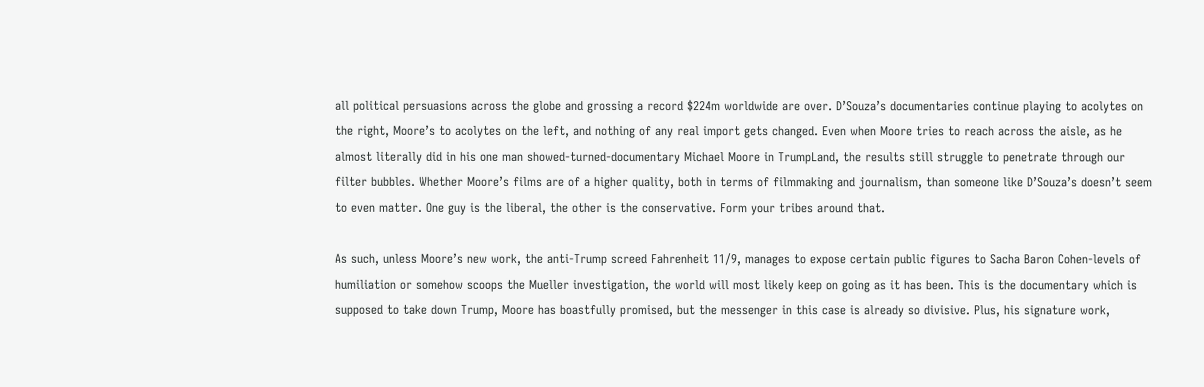all political persuasions across the globe and grossing a record $224m worldwide are over. D’Souza’s documentaries continue playing to acolytes on the right, Moore’s to acolytes on the left, and nothing of any real import gets changed. Even when Moore tries to reach across the aisle, as he almost literally did in his one man showed-turned-documentary Michael Moore in TrumpLand, the results still struggle to penetrate through our filter bubbles. Whether Moore’s films are of a higher quality, both in terms of filmmaking and journalism, than someone like D’Souza’s doesn’t seem to even matter. One guy is the liberal, the other is the conservative. Form your tribes around that.

As such, unless Moore’s new work, the anti-Trump screed Fahrenheit 11/9, manages to expose certain public figures to Sacha Baron Cohen-levels of humiliation or somehow scoops the Mueller investigation, the world will most likely keep on going as it has been. This is the documentary which is supposed to take down Trump, Moore has boastfully promised, but the messenger in this case is already so divisive. Plus, his signature work,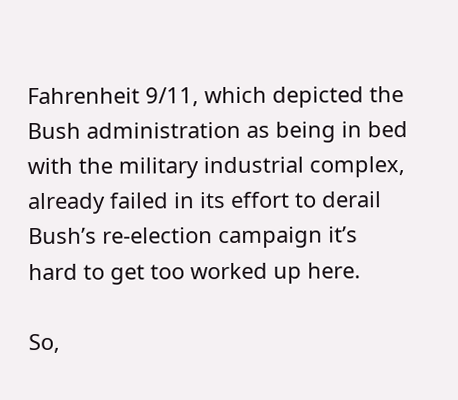Fahrenheit 9/11, which depicted the Bush administration as being in bed with the military industrial complex, already failed in its effort to derail Bush’s re-election campaign it’s hard to get too worked up here.

So,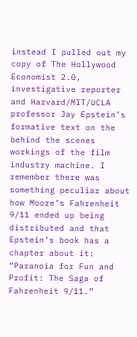instead I pulled out my copy of The Hollywood Economist 2.0, investigative reporter and Harvard/MIT/UCLA professor Jay Epstein’s formative text on the behind the scenes workings of the film industry machine. I remember there was something peculiar about how Moore’s Fahrenheit 9/11 ended up being distributed and that Epstein’s book has a chapter about it: “Paranoia for Fun and Profit: The Saga of Fahrenheit 9/11.”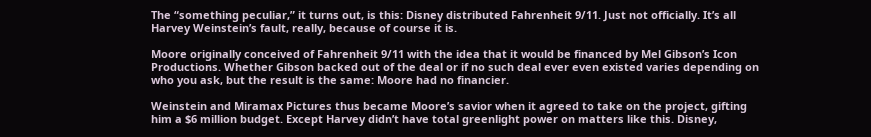The “something peculiar,” it turns out, is this: Disney distributed Fahrenheit 9/11. Just not officially. It’s all Harvey Weinstein’s fault, really, because of course it is.

Moore originally conceived of Fahrenheit 9/11 with the idea that it would be financed by Mel Gibson’s Icon Productions. Whether Gibson backed out of the deal or if no such deal ever even existed varies depending on who you ask, but the result is the same: Moore had no financier.

Weinstein and Miramax Pictures thus became Moore’s savior when it agreed to take on the project, gifting him a $6 million budget. Except Harvey didn’t have total greenlight power on matters like this. Disney,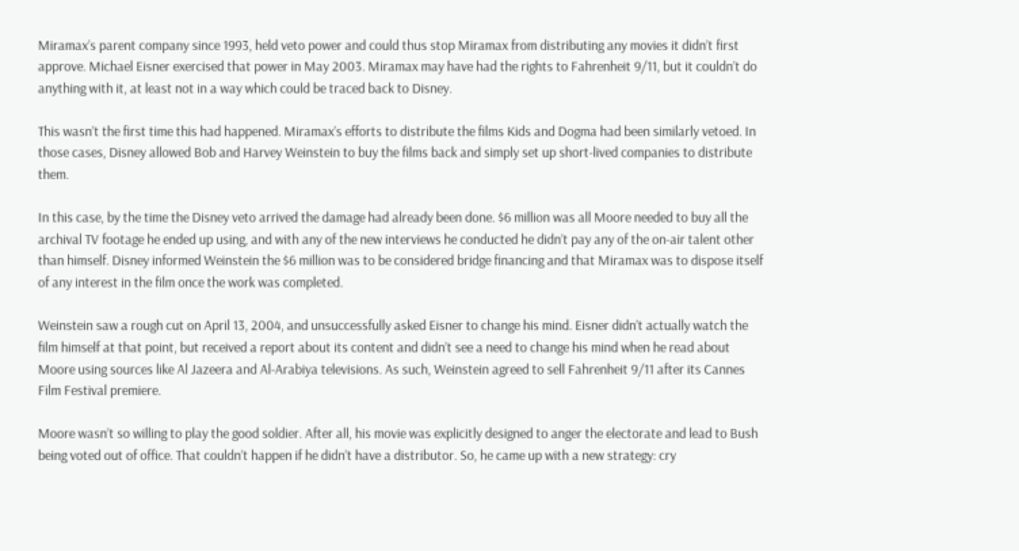Miramax’s parent company since 1993, held veto power and could thus stop Miramax from distributing any movies it didn’t first approve. Michael Eisner exercised that power in May 2003. Miramax may have had the rights to Fahrenheit 9/11, but it couldn’t do anything with it, at least not in a way which could be traced back to Disney.

This wasn’t the first time this had happened. Miramax’s efforts to distribute the films Kids and Dogma had been similarly vetoed. In those cases, Disney allowed Bob and Harvey Weinstein to buy the films back and simply set up short-lived companies to distribute them.

In this case, by the time the Disney veto arrived the damage had already been done. $6 million was all Moore needed to buy all the archival TV footage he ended up using, and with any of the new interviews he conducted he didn’t pay any of the on-air talent other than himself. Disney informed Weinstein the $6 million was to be considered bridge financing and that Miramax was to dispose itself of any interest in the film once the work was completed.

Weinstein saw a rough cut on April 13, 2004, and unsuccessfully asked Eisner to change his mind. Eisner didn’t actually watch the film himself at that point, but received a report about its content and didn’t see a need to change his mind when he read about Moore using sources like Al Jazeera and Al-Arabiya televisions. As such, Weinstein agreed to sell Fahrenheit 9/11 after its Cannes Film Festival premiere.

Moore wasn’t so willing to play the good soldier. After all, his movie was explicitly designed to anger the electorate and lead to Bush being voted out of office. That couldn’t happen if he didn’t have a distributor. So, he came up with a new strategy: cry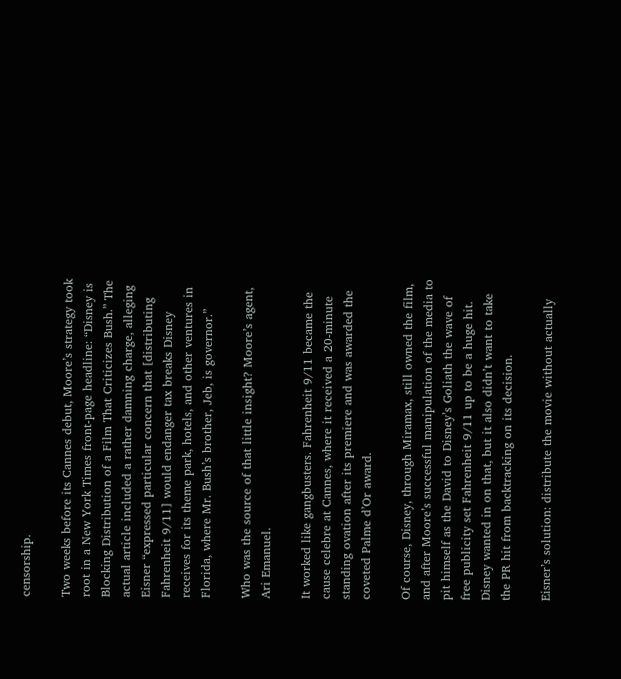censorship.

Two weeks before its Cannes debut, Moore’s strategy took root in a New York Times front-page headline: “Disney is Blocking Distribution of a Film That Criticizes Bush.” The actual article included a rather damning charge, alleging Eisner “expressed particular concern that [distributing Fahrenheit 9/11] would endanger tax breaks Disney receives for its theme park, hotels, and other ventures in Florida, where Mr. Bush’s brother, Jeb, is governor.”

Who was the source of that little insight? Moore’s agent, Ari Emanuel.

It worked like gangbusters. Fahrenheit 9/11 became the cause celebre at Cannes, where it received a 20-minute standing ovation after its premiere and was awarded the coveted Palme d’Or award.

Of course, Disney, through Miramax, still owned the film, and after Moore’s successful manipulation of the media to pit himself as the David to Disney’s Goliath the wave of free publicity set Fahrenheit 9/11 up to be a huge hit. Disney wanted in on that, but it also didn’t want to take the PR hit from backtracking on its decision.

Eisner’s solution: distribute the movie without actually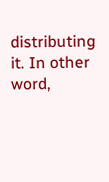distributing it. In other word,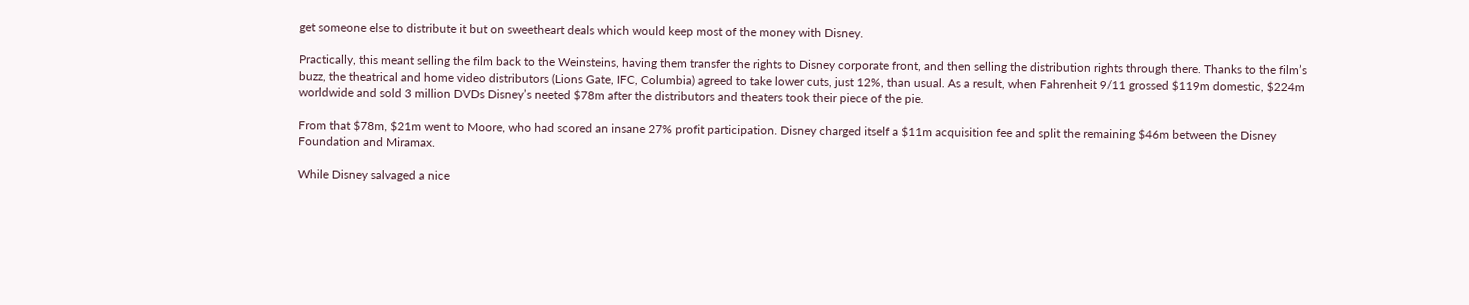get someone else to distribute it but on sweetheart deals which would keep most of the money with Disney.

Practically, this meant selling the film back to the Weinsteins, having them transfer the rights to Disney corporate front, and then selling the distribution rights through there. Thanks to the film’s buzz, the theatrical and home video distributors (Lions Gate, IFC, Columbia) agreed to take lower cuts, just 12%, than usual. As a result, when Fahrenheit 9/11 grossed $119m domestic, $224m worldwide and sold 3 million DVDs Disney’s neeted $78m after the distributors and theaters took their piece of the pie.

From that $78m, $21m went to Moore, who had scored an insane 27% profit participation. Disney charged itself a $11m acquisition fee and split the remaining $46m between the Disney Foundation and Miramax.

While Disney salvaged a nice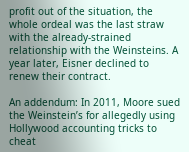profit out of the situation, the whole ordeal was the last straw with the already-strained relationship with the Weinsteins. A year later, Eisner declined to renew their contract.

An addendum: In 2011, Moore sued the Weinstein’s for allegedly using Hollywood accounting tricks to cheat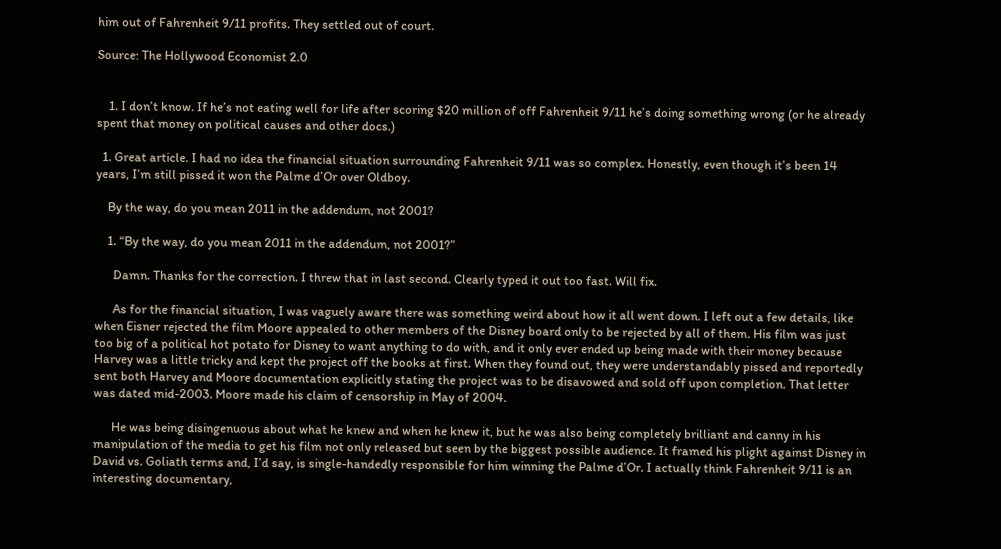him out of Fahrenheit 9/11 profits. They settled out of court.

Source: The Hollywood Economist 2.0


    1. I don’t know. If he’s not eating well for life after scoring $20 million of off Fahrenheit 9/11 he’s doing something wrong (or he already spent that money on political causes and other docs.)

  1. Great article. I had no idea the financial situation surrounding Fahrenheit 9/11 was so complex. Honestly, even though it’s been 14 years, I’m still pissed it won the Palme d’Or over Oldboy.

    By the way, do you mean 2011 in the addendum, not 2001?

    1. “By the way, do you mean 2011 in the addendum, not 2001?”

      Damn. Thanks for the correction. I threw that in last second. Clearly typed it out too fast. Will fix.

      As for the financial situation, I was vaguely aware there was something weird about how it all went down. I left out a few details, like when Eisner rejected the film Moore appealed to other members of the Disney board only to be rejected by all of them. His film was just too big of a political hot potato for Disney to want anything to do with, and it only ever ended up being made with their money because Harvey was a little tricky and kept the project off the books at first. When they found out, they were understandably pissed and reportedly sent both Harvey and Moore documentation explicitly stating the project was to be disavowed and sold off upon completion. That letter was dated mid-2003. Moore made his claim of censorship in May of 2004.

      He was being disingenuous about what he knew and when he knew it, but he was also being completely brilliant and canny in his manipulation of the media to get his film not only released but seen by the biggest possible audience. It framed his plight against Disney in David vs. Goliath terms and, I’d say, is single-handedly responsible for him winning the Palme d’Or. I actually think Fahrenheit 9/11 is an interesting documentary,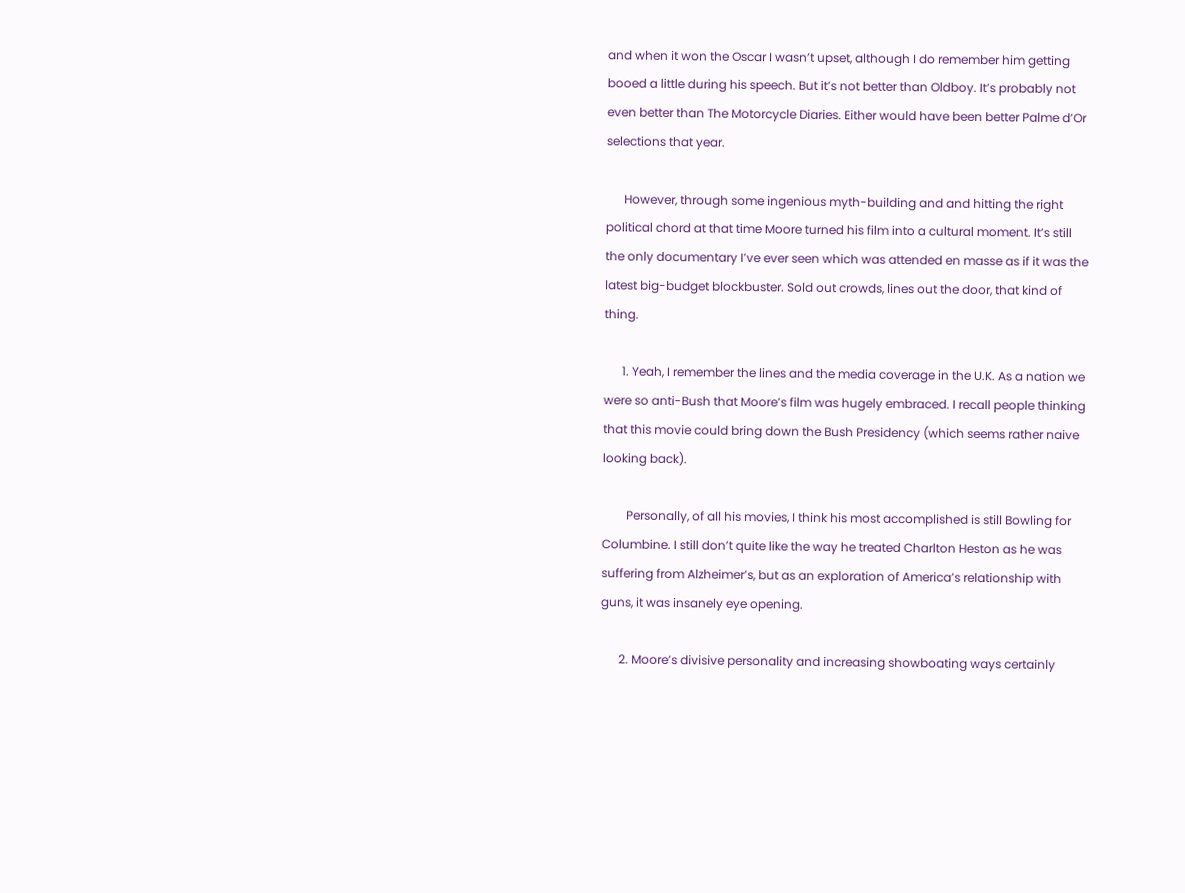and when it won the Oscar I wasn’t upset, although I do remember him getting booed a little during his speech. But it’s not better than Oldboy. It’s probably not even better than The Motorcycle Diaries. Either would have been better Palme d’Or selections that year.

      However, through some ingenious myth-building and and hitting the right political chord at that time Moore turned his film into a cultural moment. It’s still the only documentary I’ve ever seen which was attended en masse as if it was the latest big-budget blockbuster. Sold out crowds, lines out the door, that kind of thing.

      1. Yeah, I remember the lines and the media coverage in the U.K. As a nation we were so anti-Bush that Moore’s film was hugely embraced. I recall people thinking that this movie could bring down the Bush Presidency (which seems rather naive looking back).

        Personally, of all his movies, I think his most accomplished is still Bowling for Columbine. I still don’t quite like the way he treated Charlton Heston as he was suffering from Alzheimer’s, but as an exploration of America’s relationship with guns, it was insanely eye opening.

      2. Moore’s divisive personality and increasing showboating ways certainly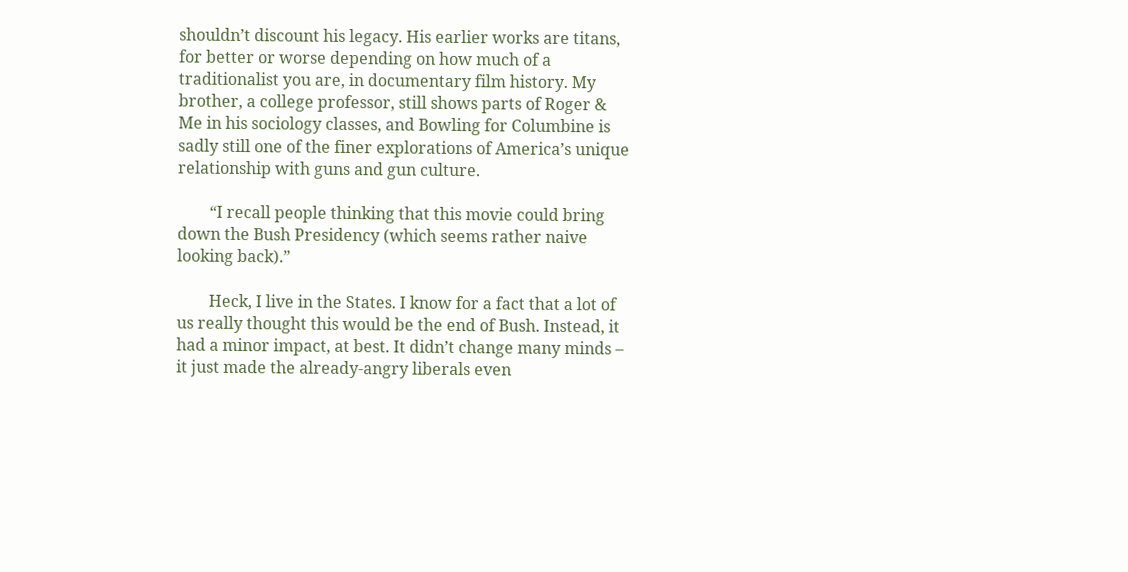shouldn’t discount his legacy. His earlier works are titans, for better or worse depending on how much of a traditionalist you are, in documentary film history. My brother, a college professor, still shows parts of Roger & Me in his sociology classes, and Bowling for Columbine is sadly still one of the finer explorations of America’s unique relationship with guns and gun culture.

        “I recall people thinking that this movie could bring down the Bush Presidency (which seems rather naive looking back).”

        Heck, I live in the States. I know for a fact that a lot of us really thought this would be the end of Bush. Instead, it had a minor impact, at best. It didn’t change many minds – it just made the already-angry liberals even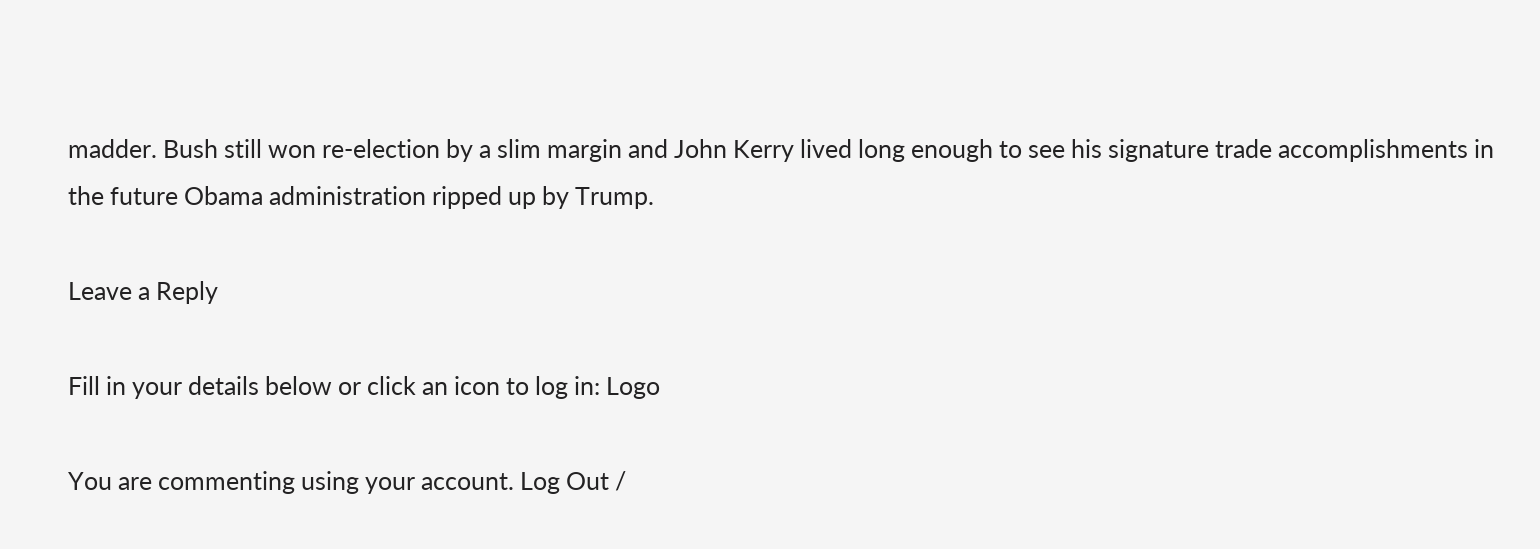madder. Bush still won re-election by a slim margin and John Kerry lived long enough to see his signature trade accomplishments in the future Obama administration ripped up by Trump.

Leave a Reply

Fill in your details below or click an icon to log in: Logo

You are commenting using your account. Log Out /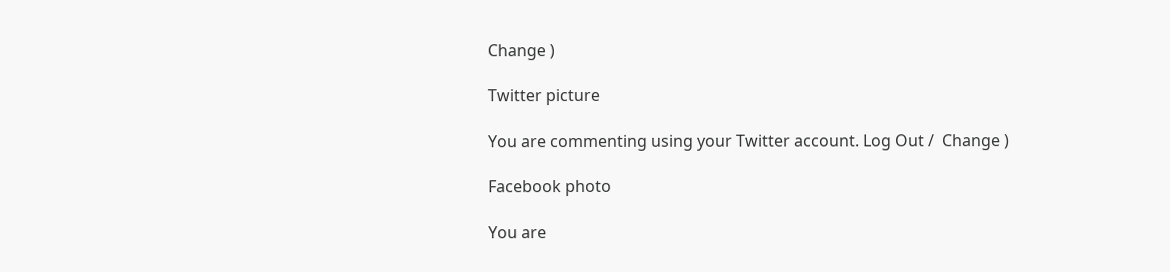Change )

Twitter picture

You are commenting using your Twitter account. Log Out /  Change )

Facebook photo

You are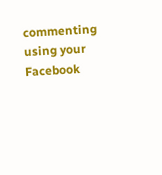commenting using your Facebook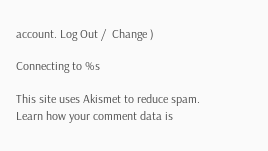account. Log Out /  Change )

Connecting to %s

This site uses Akismet to reduce spam. Learn how your comment data is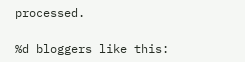processed.

%d bloggers like this: